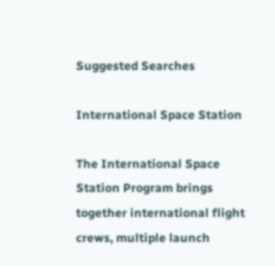Suggested Searches

International Space Station

The International Space Station Program brings together international flight crews, multiple launch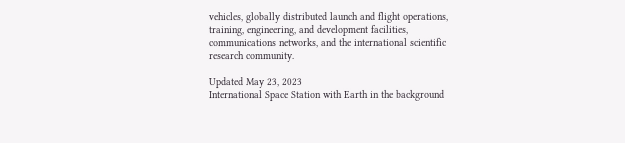vehicles, globally distributed launch and flight operations, training, engineering, and development facilities, communications networks, and the international scientific research community.

Updated May 23, 2023
International Space Station with Earth in the background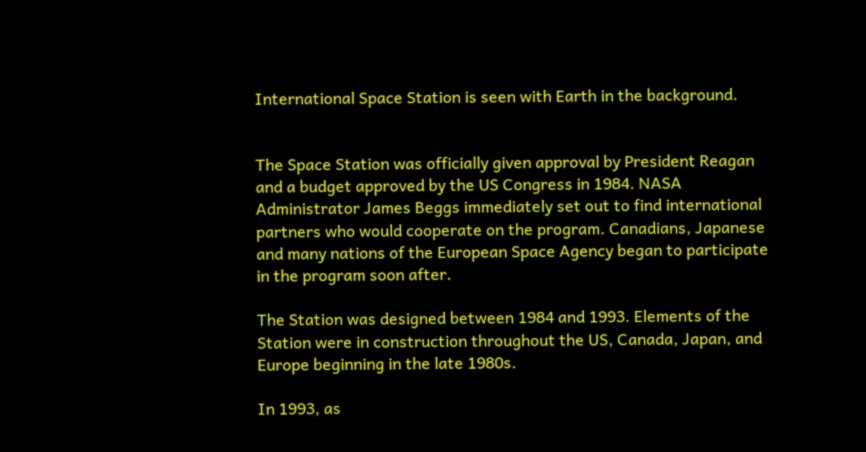International Space Station is seen with Earth in the background.


The Space Station was officially given approval by President Reagan and a budget approved by the US Congress in 1984. NASA Administrator James Beggs immediately set out to find international partners who would cooperate on the program. Canadians, Japanese and many nations of the European Space Agency began to participate in the program soon after.

The Station was designed between 1984 and 1993. Elements of the Station were in construction throughout the US, Canada, Japan, and Europe beginning in the late 1980s.

In 1993, as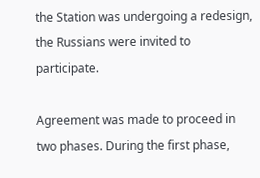the Station was undergoing a redesign, the Russians were invited to participate.

Agreement was made to proceed in two phases. During the first phase,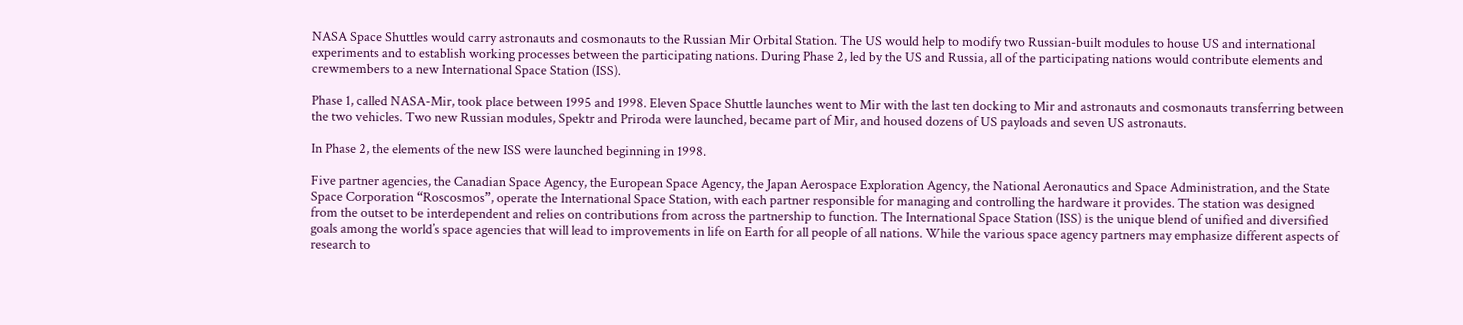NASA Space Shuttles would carry astronauts and cosmonauts to the Russian Mir Orbital Station. The US would help to modify two Russian-built modules to house US and international experiments and to establish working processes between the participating nations. During Phase 2, led by the US and Russia, all of the participating nations would contribute elements and crewmembers to a new International Space Station (ISS).

Phase 1, called NASA-Mir, took place between 1995 and 1998. Eleven Space Shuttle launches went to Mir with the last ten docking to Mir and astronauts and cosmonauts transferring between the two vehicles. Two new Russian modules, Spektr and Priroda were launched, became part of Mir, and housed dozens of US payloads and seven US astronauts.

In Phase 2, the elements of the new ISS were launched beginning in 1998.

Five partner agencies, the Canadian Space Agency, the European Space Agency, the Japan Aerospace Exploration Agency, the National Aeronautics and Space Administration, and the State Space Corporation “Roscosmos”, operate the International Space Station, with each partner responsible for managing and controlling the hardware it provides. The station was designed from the outset to be interdependent and relies on contributions from across the partnership to function. The International Space Station (ISS) is the unique blend of unified and diversified goals among the world’s space agencies that will lead to improvements in life on Earth for all people of all nations. While the various space agency partners may emphasize different aspects of research to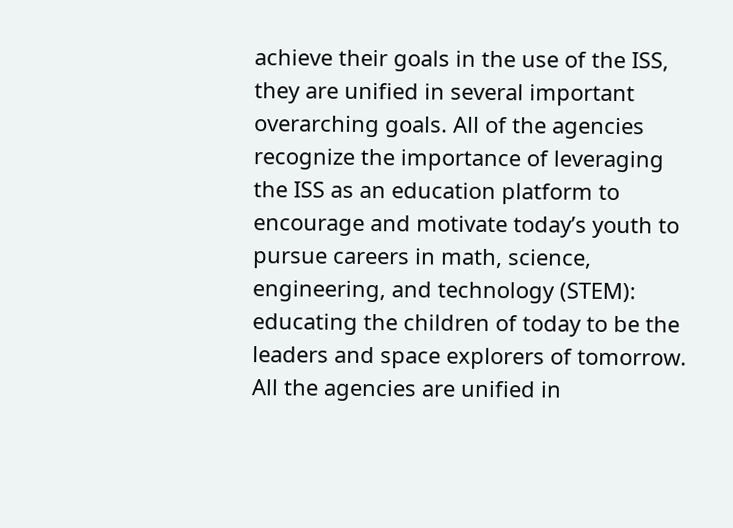achieve their goals in the use of the ISS, they are unified in several important overarching goals. All of the agencies recognize the importance of leveraging the ISS as an education platform to encourage and motivate today’s youth to pursue careers in math, science, engineering, and technology (STEM): educating the children of today to be the leaders and space explorers of tomorrow. All the agencies are unified in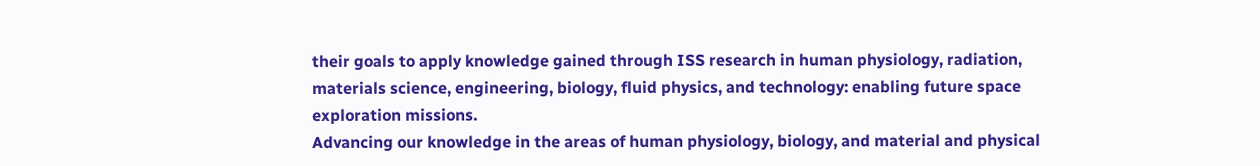their goals to apply knowledge gained through ISS research in human physiology, radiation, materials science, engineering, biology, fluid physics, and technology: enabling future space exploration missions.
Advancing our knowledge in the areas of human physiology, biology, and material and physical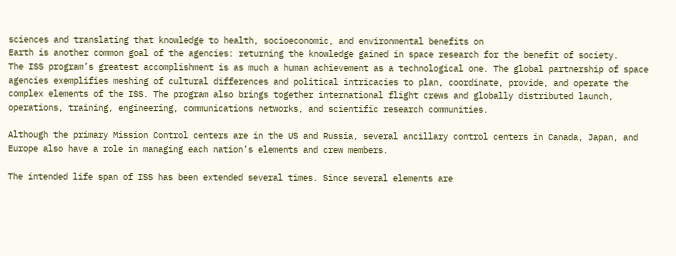sciences and translating that knowledge to health, socioeconomic, and environmental benefits on
Earth is another common goal of the agencies: returning the knowledge gained in space research for the benefit of society.
The ISS program’s greatest accomplishment is as much a human achievement as a technological one. The global partnership of space agencies exemplifies meshing of cultural differences and political intricacies to plan, coordinate, provide, and operate the complex elements of the ISS. The program also brings together international flight crews and globally distributed launch, operations, training, engineering, communications networks, and scientific research communities.

Although the primary Mission Control centers are in the US and Russia, several ancillary control centers in Canada, Japan, and Europe also have a role in managing each nation’s elements and crew members.

The intended life span of ISS has been extended several times. Since several elements are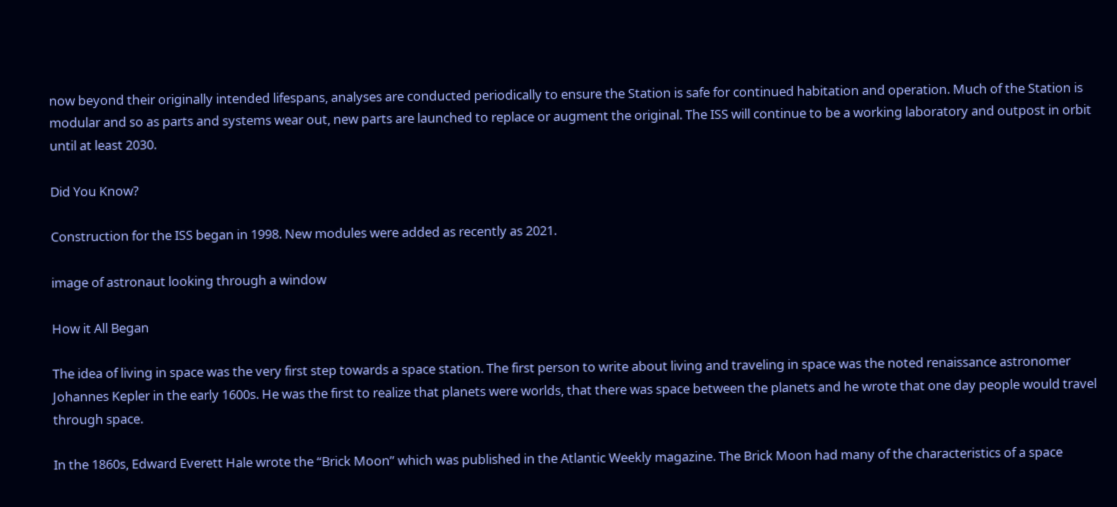now beyond their originally intended lifespans, analyses are conducted periodically to ensure the Station is safe for continued habitation and operation. Much of the Station is modular and so as parts and systems wear out, new parts are launched to replace or augment the original. The ISS will continue to be a working laboratory and outpost in orbit until at least 2030.

Did You Know?

Construction for the ISS began in 1998. New modules were added as recently as 2021.

image of astronaut looking through a window

How it All Began

The idea of living in space was the very first step towards a space station. The first person to write about living and traveling in space was the noted renaissance astronomer Johannes Kepler in the early 1600s. He was the first to realize that planets were worlds, that there was space between the planets and he wrote that one day people would travel through space.

In the 1860s, Edward Everett Hale wrote the “Brick Moon” which was published in the Atlantic Weekly magazine. The Brick Moon had many of the characteristics of a space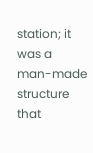station; it was a man-made structure that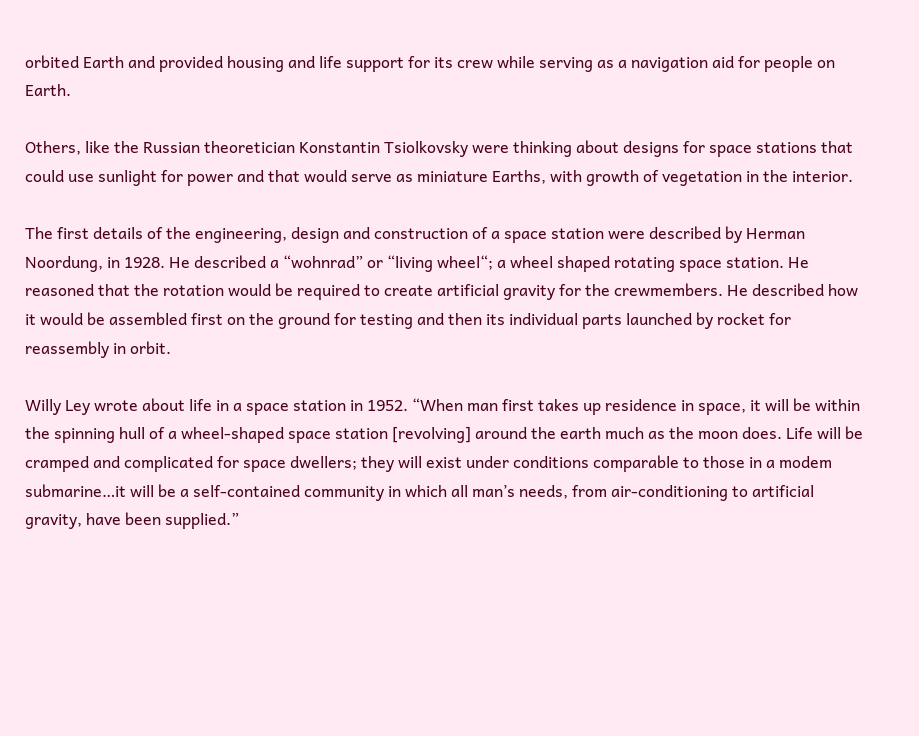orbited Earth and provided housing and life support for its crew while serving as a navigation aid for people on Earth.

Others, like the Russian theoretician Konstantin Tsiolkovsky were thinking about designs for space stations that could use sunlight for power and that would serve as miniature Earths, with growth of vegetation in the interior.

The first details of the engineering, design and construction of a space station were described by Herman Noordung, in 1928. He described a “wohnrad” or “living wheel“; a wheel shaped rotating space station. He reasoned that the rotation would be required to create artificial gravity for the crewmembers. He described how it would be assembled first on the ground for testing and then its individual parts launched by rocket for reassembly in orbit.

Willy Ley wrote about life in a space station in 1952. “When man first takes up residence in space, it will be within the spinning hull of a wheel-shaped space station [revolving] around the earth much as the moon does. Life will be cramped and complicated for space dwellers; they will exist under conditions comparable to those in a modem submarine…it will be a self-contained community in which all man’s needs, from air-conditioning to artificial gravity, have been supplied.”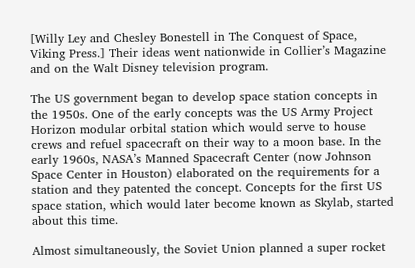[Willy Ley and Chesley Bonestell in The Conquest of Space, Viking Press.] Their ideas went nationwide in Collier’s Magazine and on the Walt Disney television program.

The US government began to develop space station concepts in the 1950s. One of the early concepts was the US Army Project Horizon modular orbital station which would serve to house crews and refuel spacecraft on their way to a moon base. In the early 1960s, NASA’s Manned Spacecraft Center (now Johnson Space Center in Houston) elaborated on the requirements for a station and they patented the concept. Concepts for the first US space station, which would later become known as Skylab, started about this time.

Almost simultaneously, the Soviet Union planned a super rocket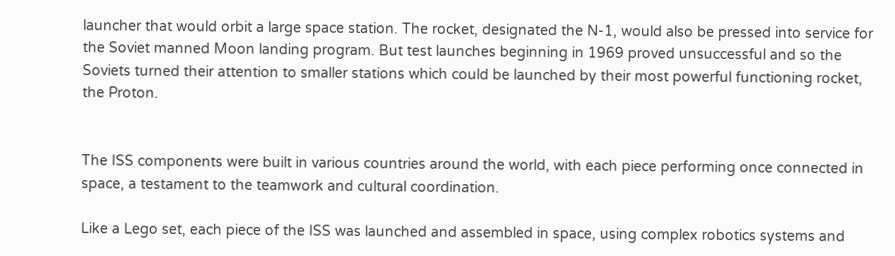launcher that would orbit a large space station. The rocket, designated the N-1, would also be pressed into service for the Soviet manned Moon landing program. But test launches beginning in 1969 proved unsuccessful and so the Soviets turned their attention to smaller stations which could be launched by their most powerful functioning rocket, the Proton.


The ISS components were built in various countries around the world, with each piece performing once connected in space, a testament to the teamwork and cultural coordination.

Like a Lego set, each piece of the ISS was launched and assembled in space, using complex robotics systems and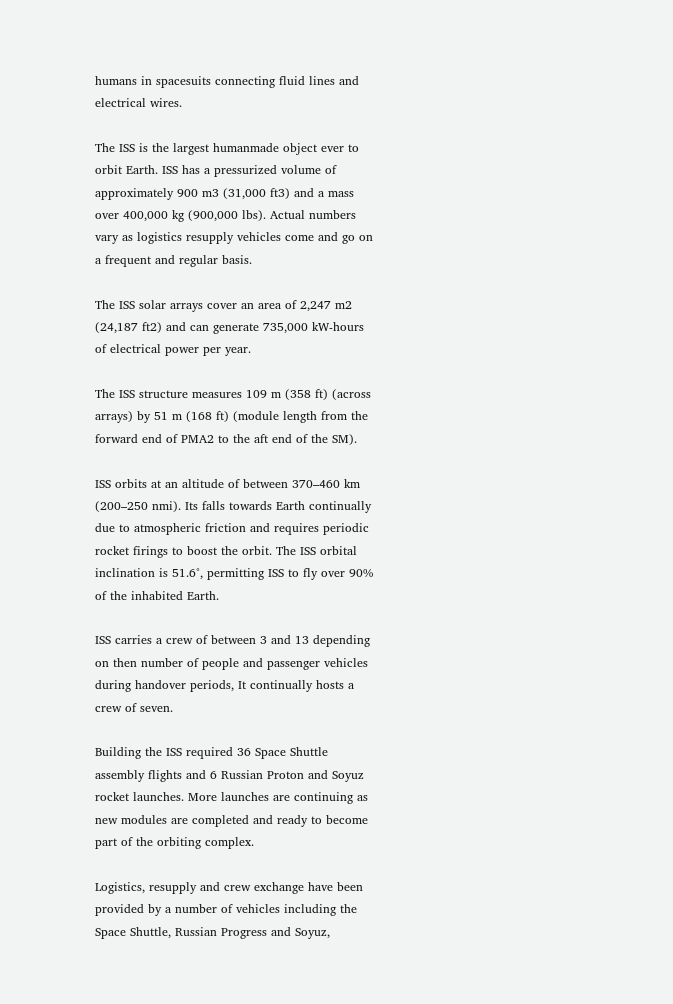humans in spacesuits connecting fluid lines and electrical wires.

The ISS is the largest humanmade object ever to orbit Earth. ISS has a pressurized volume of approximately 900 m3 (31,000 ft3) and a mass over 400,000 kg (900,000 lbs). Actual numbers vary as logistics resupply vehicles come and go on a frequent and regular basis.

The ISS solar arrays cover an area of 2,247 m2 (24,187 ft2) and can generate 735,000 kW-hours of electrical power per year.

The ISS structure measures 109 m (358 ft) (across arrays) by 51 m (168 ft) (module length from the forward end of PMA2 to the aft end of the SM).

ISS orbits at an altitude of between 370–460 km (200–250 nmi). Its falls towards Earth continually due to atmospheric friction and requires periodic rocket firings to boost the orbit. The ISS orbital inclination is 51.6°, permitting ISS to fly over 90% of the inhabited Earth.

ISS carries a crew of between 3 and 13 depending on then number of people and passenger vehicles during handover periods, It continually hosts a crew of seven.

Building the ISS required 36 Space Shuttle assembly flights and 6 Russian Proton and Soyuz rocket launches. More launches are continuing as new modules are completed and ready to become part of the orbiting complex.

Logistics, resupply and crew exchange have been provided by a number of vehicles including the
Space Shuttle, Russian Progress and Soyuz,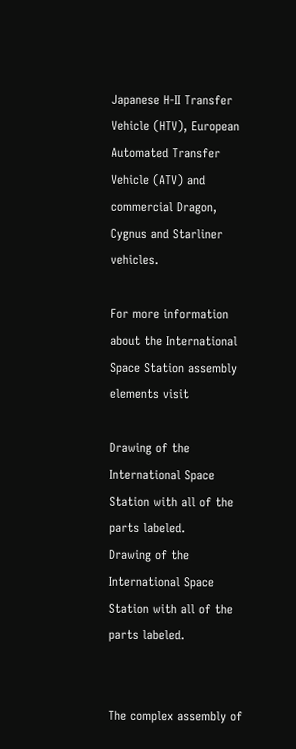Japanese H-II Transfer Vehicle (HTV), European Automated Transfer Vehicle (ATV) and commercial Dragon, Cygnus and Starliner vehicles.

For more information about the International Space Station assembly elements visit

Drawing of the International Space Station with all of the parts labeled.
Drawing of the International Space Station with all of the parts labeled.


The complex assembly of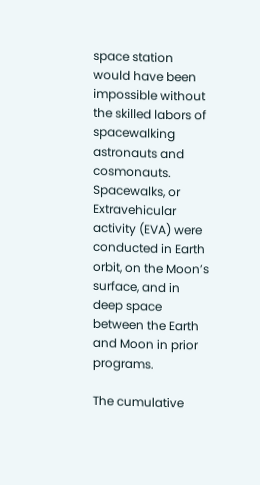space station would have been impossible without the skilled labors of spacewalking astronauts and cosmonauts. Spacewalks, or Extravehicular activity (EVA) were conducted in Earth orbit, on the Moon’s surface, and in deep space between the Earth and Moon in prior programs.

The cumulative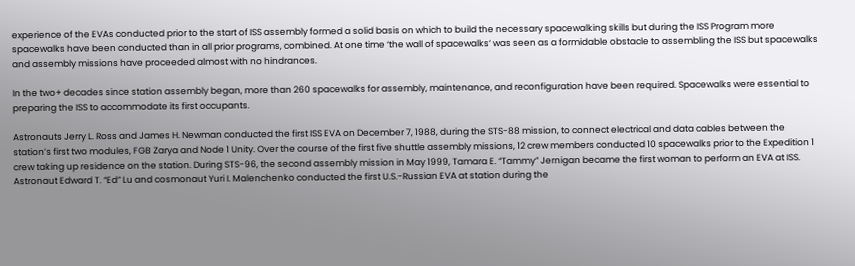experience of the EVAs conducted prior to the start of ISS assembly formed a solid basis on which to build the necessary spacewalking skills but during the ISS Program more spacewalks have been conducted than in all prior programs, combined. At one time ‘the wall of spacewalks‘ was seen as a formidable obstacle to assembling the ISS but spacewalks and assembly missions have proceeded almost with no hindrances.

In the two+ decades since station assembly began, more than 260 spacewalks for assembly, maintenance, and reconfiguration have been required. Spacewalks were essential to preparing the ISS to accommodate its first occupants.

Astronauts Jerry L. Ross and James H. Newman conducted the first ISS EVA on December 7, 1988, during the STS-88 mission, to connect electrical and data cables between the station’s first two modules, FGB Zarya and Node 1 Unity. Over the course of the first five shuttle assembly missions, 12 crew members conducted 10 spacewalks prior to the Expedition 1 crew taking up residence on the station. During STS-96, the second assembly mission in May 1999, Tamara E. “Tammy” Jernigan became the first woman to perform an EVA at ISS. Astronaut Edward T. “Ed” Lu and cosmonaut Yuri I. Malenchenko conducted the first U.S.-Russian EVA at station during the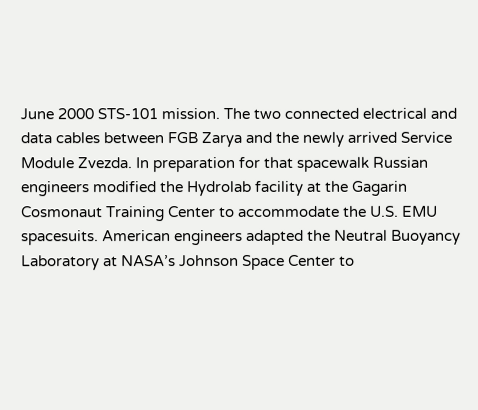June 2000 STS-101 mission. The two connected electrical and data cables between FGB Zarya and the newly arrived Service Module Zvezda. In preparation for that spacewalk Russian engineers modified the Hydrolab facility at the Gagarin Cosmonaut Training Center to accommodate the U.S. EMU spacesuits. American engineers adapted the Neutral Buoyancy Laboratory at NASA’s Johnson Space Center to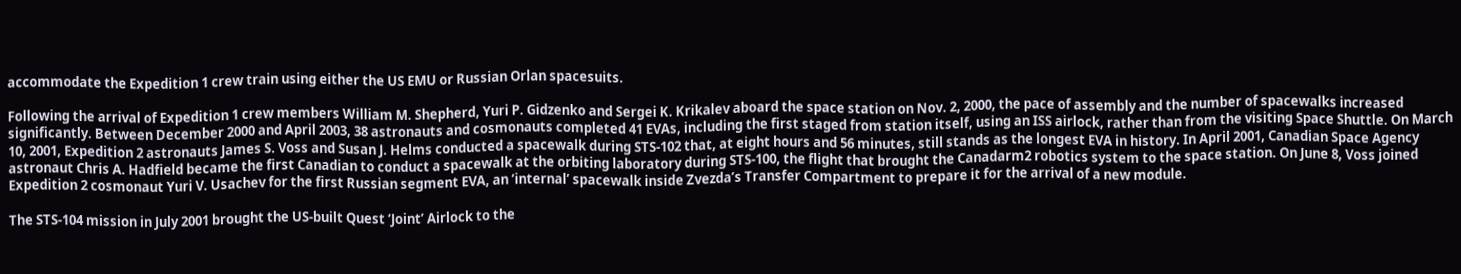accommodate the Expedition 1 crew train using either the US EMU or Russian Orlan spacesuits.

Following the arrival of Expedition 1 crew members William M. Shepherd, Yuri P. Gidzenko and Sergei K. Krikalev aboard the space station on Nov. 2, 2000, the pace of assembly and the number of spacewalks increased significantly. Between December 2000 and April 2003, 38 astronauts and cosmonauts completed 41 EVAs, including the first staged from station itself, using an ISS airlock, rather than from the visiting Space Shuttle. On March 10, 2001, Expedition 2 astronauts James S. Voss and Susan J. Helms conducted a spacewalk during STS-102 that, at eight hours and 56 minutes, still stands as the longest EVA in history. In April 2001, Canadian Space Agency astronaut Chris A. Hadfield became the first Canadian to conduct a spacewalk at the orbiting laboratory during STS-100, the flight that brought the Canadarm2 robotics system to the space station. On June 8, Voss joined Expedition 2 cosmonaut Yuri V. Usachev for the first Russian segment EVA, an ‘internal’ spacewalk inside Zvezda’s Transfer Compartment to prepare it for the arrival of a new module.

The STS-104 mission in July 2001 brought the US-built Quest ‘Joint’ Airlock to the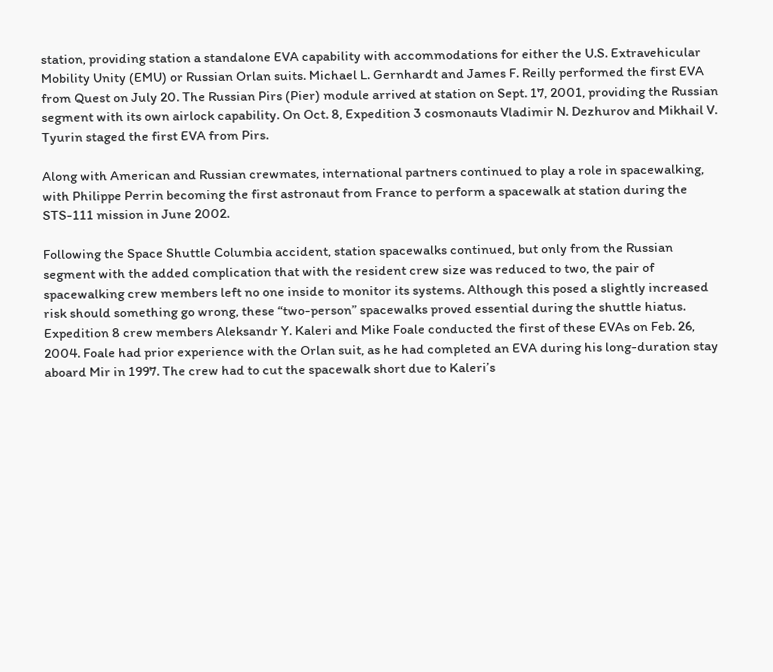station, providing station a standalone EVA capability with accommodations for either the U.S. Extravehicular Mobility Unity (EMU) or Russian Orlan suits. Michael L. Gernhardt and James F. Reilly performed the first EVA from Quest on July 20. The Russian Pirs (Pier) module arrived at station on Sept. 17, 2001, providing the Russian segment with its own airlock capability. On Oct. 8, Expedition 3 cosmonauts Vladimir N. Dezhurov and Mikhail V. Tyurin staged the first EVA from Pirs.

Along with American and Russian crewmates, international partners continued to play a role in spacewalking, with Philippe Perrin becoming the first astronaut from France to perform a spacewalk at station during the STS-111 mission in June 2002.

Following the Space Shuttle Columbia accident, station spacewalks continued, but only from the Russian segment with the added complication that with the resident crew size was reduced to two, the pair of spacewalking crew members left no one inside to monitor its systems. Although this posed a slightly increased risk should something go wrong, these “two-person” spacewalks proved essential during the shuttle hiatus. Expedition 8 crew members Aleksandr Y. Kaleri and Mike Foale conducted the first of these EVAs on Feb. 26, 2004. Foale had prior experience with the Orlan suit, as he had completed an EVA during his long-duration stay aboard Mir in 1997. The crew had to cut the spacewalk short due to Kaleri’s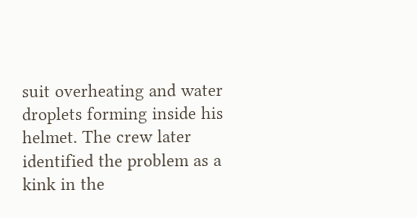suit overheating and water droplets forming inside his helmet. The crew later identified the problem as a kink in the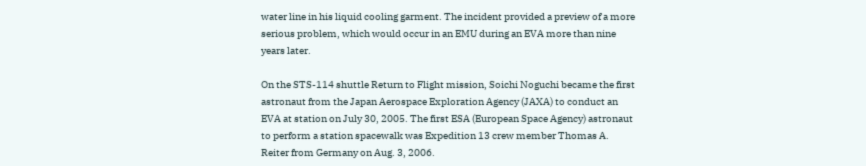water line in his liquid cooling garment. The incident provided a preview of a more serious problem, which would occur in an EMU during an EVA more than nine years later.

On the STS-114 shuttle Return to Flight mission, Soichi Noguchi became the first astronaut from the Japan Aerospace Exploration Agency (JAXA) to conduct an EVA at station on July 30, 2005. The first ESA (European Space Agency) astronaut to perform a station spacewalk was Expedition 13 crew member Thomas A. Reiter from Germany on Aug. 3, 2006.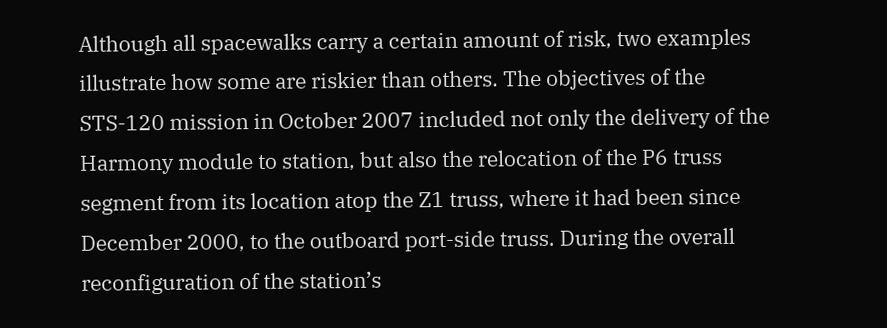Although all spacewalks carry a certain amount of risk, two examples illustrate how some are riskier than others. The objectives of the STS-120 mission in October 2007 included not only the delivery of the Harmony module to station, but also the relocation of the P6 truss segment from its location atop the Z1 truss, where it had been since December 2000, to the outboard port-side truss. During the overall reconfiguration of the station’s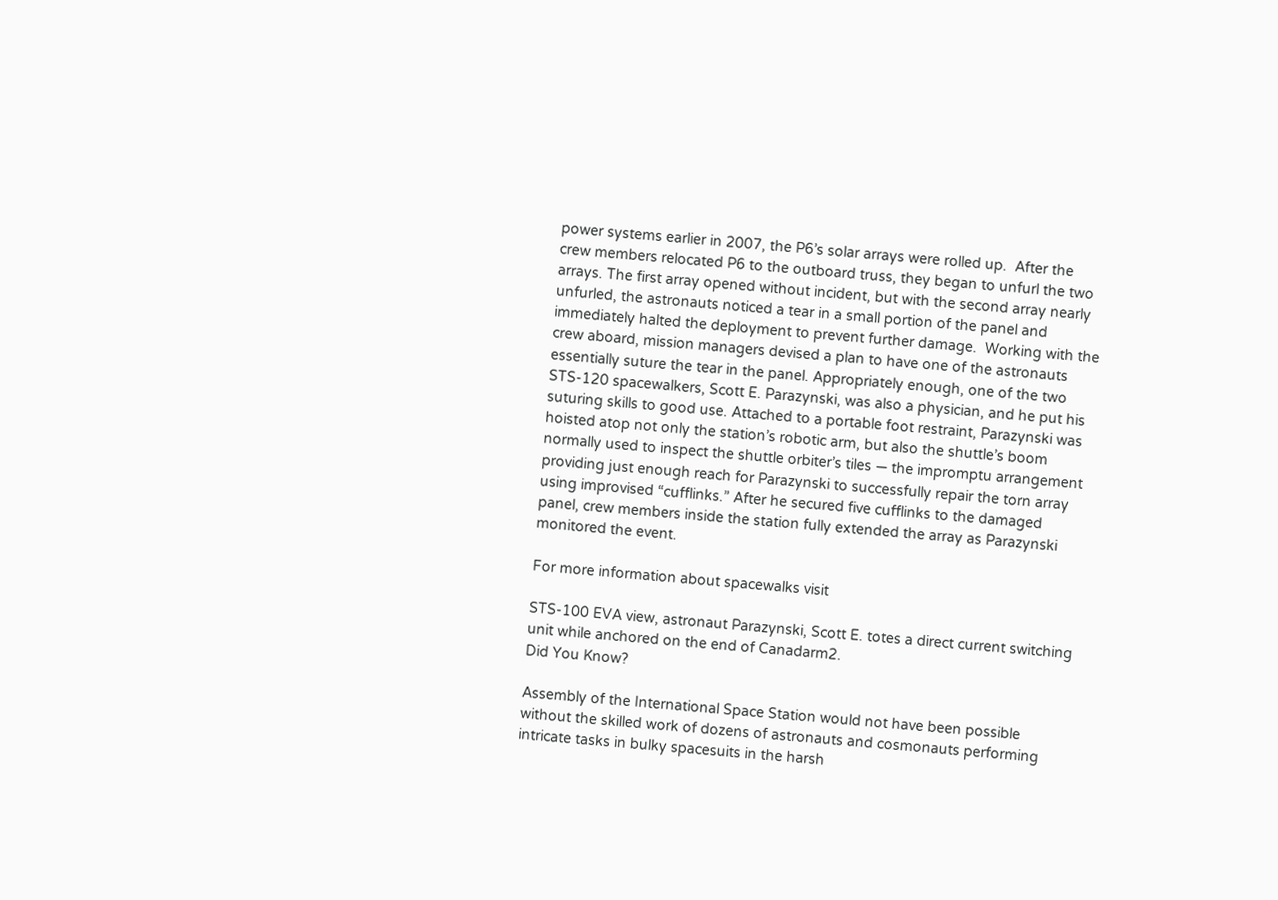power systems earlier in 2007, the P6’s solar arrays were rolled up.  After the crew members relocated P6 to the outboard truss, they began to unfurl the two arrays. The first array opened without incident, but with the second array nearly unfurled, the astronauts noticed a tear in a small portion of the panel and immediately halted the deployment to prevent further damage.  Working with the crew aboard, mission managers devised a plan to have one of the astronauts essentially suture the tear in the panel. Appropriately enough, one of the two STS-120 spacewalkers, Scott E. Parazynski, was also a physician, and he put his suturing skills to good use. Attached to a portable foot restraint, Parazynski was hoisted atop not only the station’s robotic arm, but also the shuttle’s boom normally used to inspect the shuttle orbiter’s tiles — the impromptu arrangement providing just enough reach for Parazynski to successfully repair the torn array using improvised “cufflinks.” After he secured five cufflinks to the damaged panel, crew members inside the station fully extended the array as Parazynski monitored the event.

For more information about spacewalks visit

STS-100 EVA view, astronaut Parazynski, Scott E. totes a direct current switching unit while anchored on the end of Canadarm2.
Did You Know?

Assembly of the International Space Station would not have been possible without the skilled work of dozens of astronauts and cosmonauts performing intricate tasks in bulky spacesuits in the harsh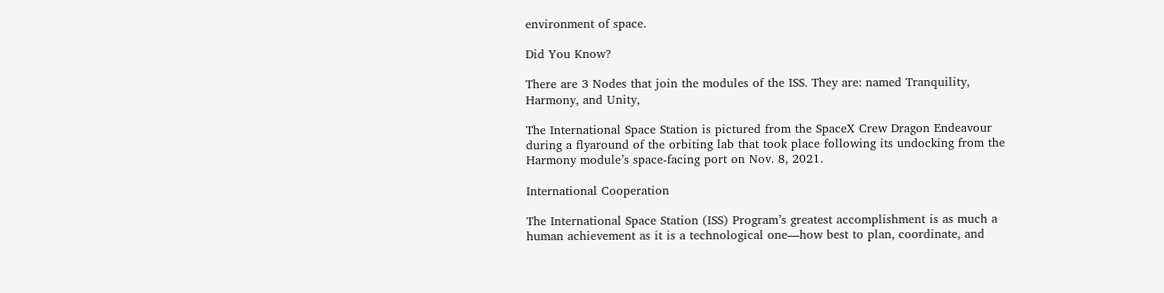environment of space.

Did You Know?

There are 3 Nodes that join the modules of the ISS. They are: named Tranquility, Harmony, and Unity,

The International Space Station is pictured from the SpaceX Crew Dragon Endeavour during a flyaround of the orbiting lab that took place following its undocking from the Harmony module’s space-facing port on Nov. 8, 2021.

International Cooperation

The International Space Station (ISS) Program’s greatest accomplishment is as much a human achievement as it is a technological one—how best to plan, coordinate, and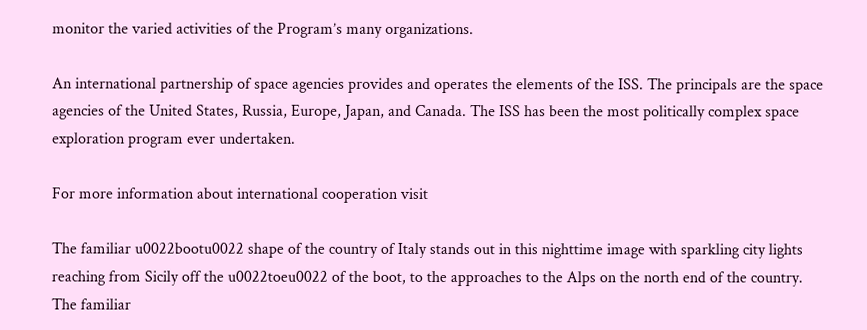monitor the varied activities of the Program’s many organizations.

An international partnership of space agencies provides and operates the elements of the ISS. The principals are the space agencies of the United States, Russia, Europe, Japan, and Canada. The ISS has been the most politically complex space exploration program ever undertaken.

For more information about international cooperation visit

The familiar u0022bootu0022 shape of the country of Italy stands out in this nighttime image with sparkling city lights reaching from Sicily off the u0022toeu0022 of the boot, to the approaches to the Alps on the north end of the country.
The familiar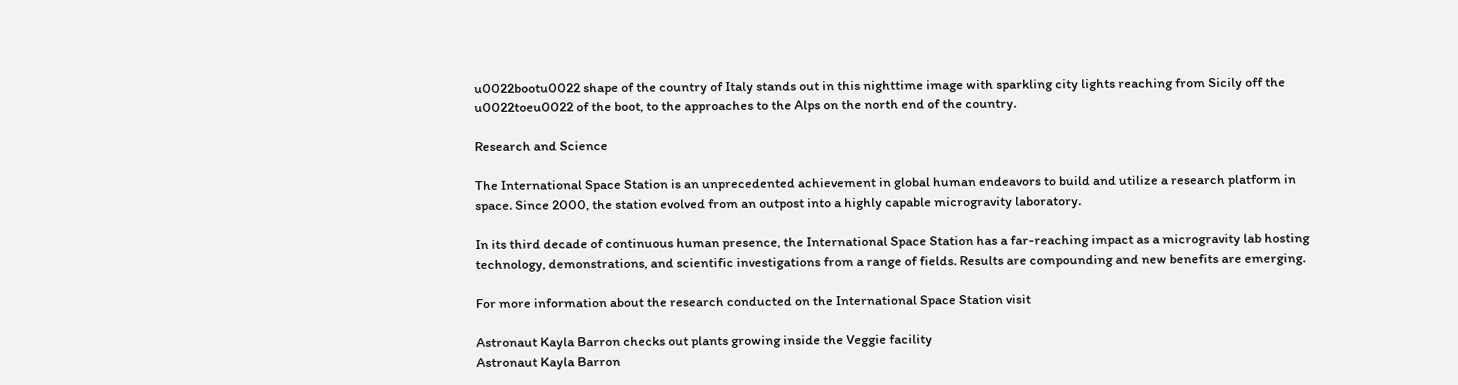u0022bootu0022 shape of the country of Italy stands out in this nighttime image with sparkling city lights reaching from Sicily off the u0022toeu0022 of the boot, to the approaches to the Alps on the north end of the country.

Research and Science

The International Space Station is an unprecedented achievement in global human endeavors to build and utilize a research platform in space. Since 2000, the station evolved from an outpost into a highly capable microgravity laboratory.

In its third decade of continuous human presence, the International Space Station has a far-reaching impact as a microgravity lab hosting technology, demonstrations, and scientific investigations from a range of fields. Results are compounding and new benefits are emerging.

For more information about the research conducted on the International Space Station visit

Astronaut Kayla Barron checks out plants growing inside the Veggie facility
Astronaut Kayla Barron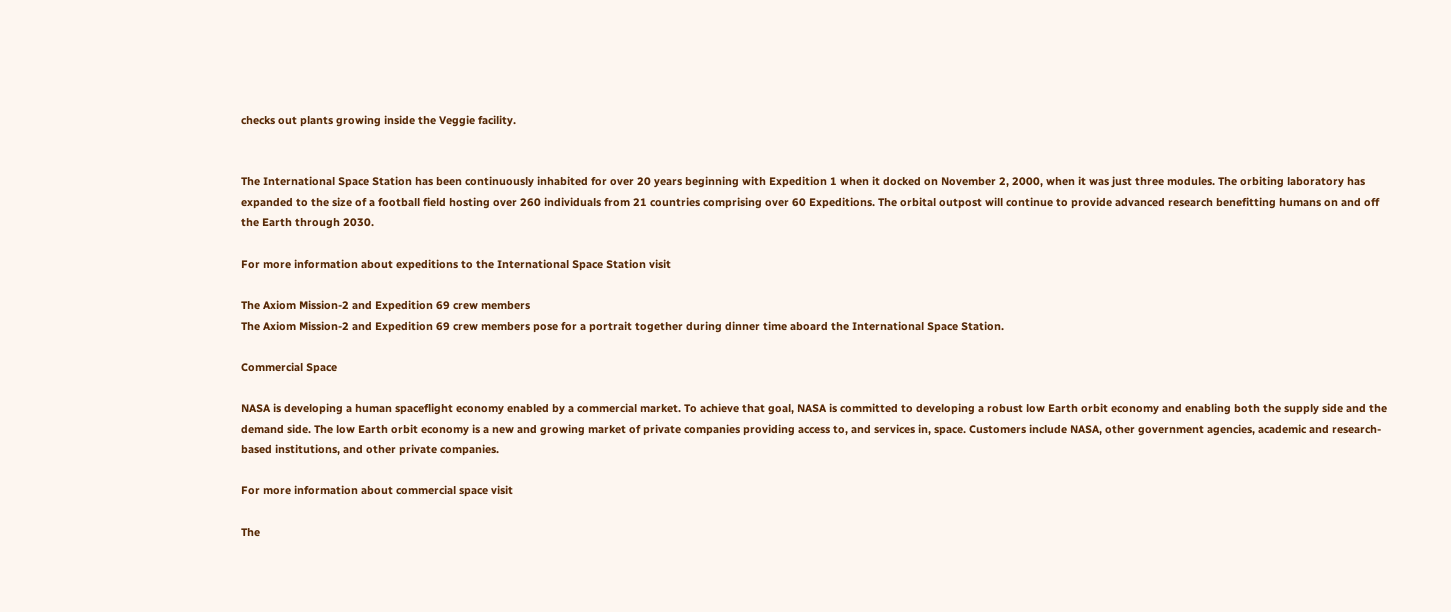checks out plants growing inside the Veggie facility.


The International Space Station has been continuously inhabited for over 20 years beginning with Expedition 1 when it docked on November 2, 2000, when it was just three modules. The orbiting laboratory has expanded to the size of a football field hosting over 260 individuals from 21 countries comprising over 60 Expeditions. The orbital outpost will continue to provide advanced research benefitting humans on and off the Earth through 2030.

For more information about expeditions to the International Space Station visit

The Axiom Mission-2 and Expedition 69 crew members
The Axiom Mission-2 and Expedition 69 crew members pose for a portrait together during dinner time aboard the International Space Station.

Commercial Space

NASA is developing a human spaceflight economy enabled by a commercial market. To achieve that goal, NASA is committed to developing a robust low Earth orbit economy and enabling both the supply side and the demand side. The low Earth orbit economy is a new and growing market of private companies providing access to, and services in, space. Customers include NASA, other government agencies, academic and research-based institutions, and other private companies.

For more information about commercial space visit

The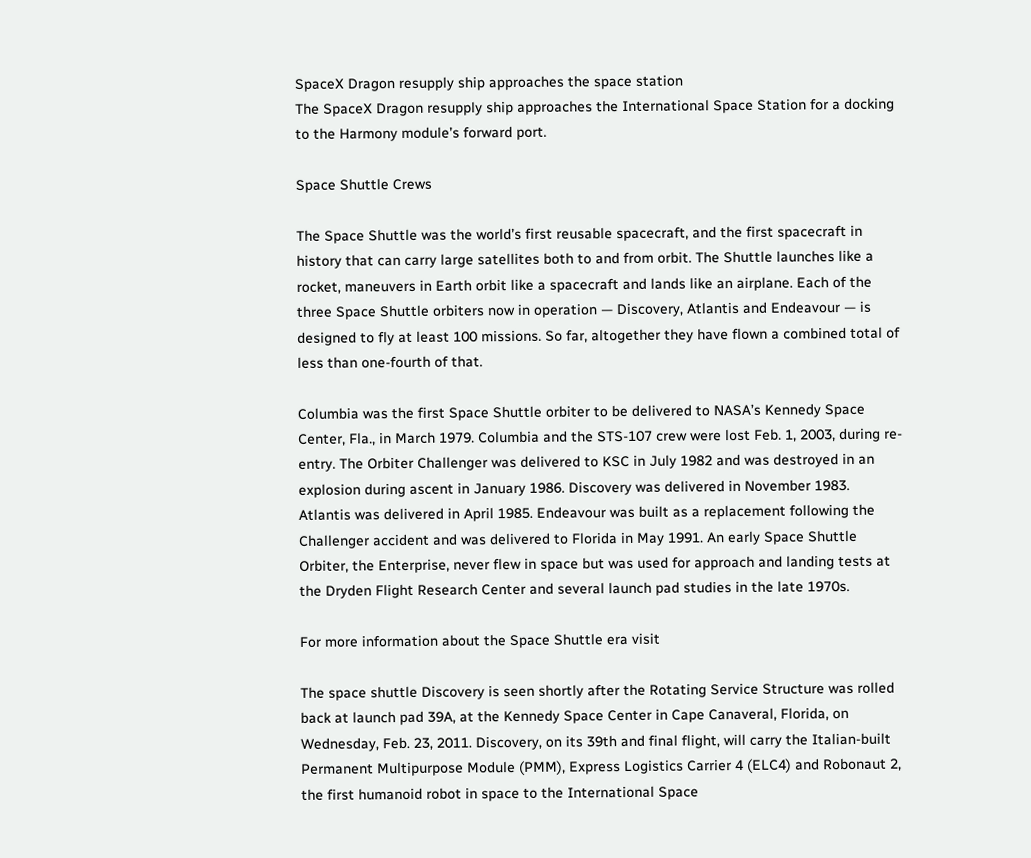SpaceX Dragon resupply ship approaches the space station
The SpaceX Dragon resupply ship approaches the International Space Station for a docking to the Harmony module’s forward port.

Space Shuttle Crews

The Space Shuttle was the world’s first reusable spacecraft, and the first spacecraft in history that can carry large satellites both to and from orbit. The Shuttle launches like a rocket, maneuvers in Earth orbit like a spacecraft and lands like an airplane. Each of the three Space Shuttle orbiters now in operation — Discovery, Atlantis and Endeavour — is designed to fly at least 100 missions. So far, altogether they have flown a combined total of less than one-fourth of that.

Columbia was the first Space Shuttle orbiter to be delivered to NASA’s Kennedy Space Center, Fla., in March 1979. Columbia and the STS-107 crew were lost Feb. 1, 2003, during re-entry. The Orbiter Challenger was delivered to KSC in July 1982 and was destroyed in an explosion during ascent in January 1986. Discovery was delivered in November 1983. Atlantis was delivered in April 1985. Endeavour was built as a replacement following the Challenger accident and was delivered to Florida in May 1991. An early Space Shuttle Orbiter, the Enterprise, never flew in space but was used for approach and landing tests at the Dryden Flight Research Center and several launch pad studies in the late 1970s.

For more information about the Space Shuttle era visit

The space shuttle Discovery is seen shortly after the Rotating Service Structure was rolled back at launch pad 39A, at the Kennedy Space Center in Cape Canaveral, Florida, on Wednesday, Feb. 23, 2011. Discovery, on its 39th and final flight, will carry the Italian-built Permanent Multipurpose Module (PMM), Express Logistics Carrier 4 (ELC4) and Robonaut 2, the first humanoid robot in space to the International Space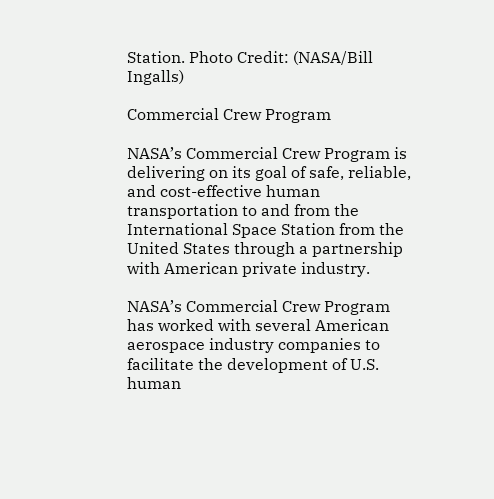Station. Photo Credit: (NASA/Bill Ingalls)

Commercial Crew Program

NASA’s Commercial Crew Program is delivering on its goal of safe, reliable, and cost-effective human transportation to and from the International Space Station from the United States through a partnership with American private industry.

NASA’s Commercial Crew Program has worked with several American aerospace industry companies to facilitate the development of U.S. human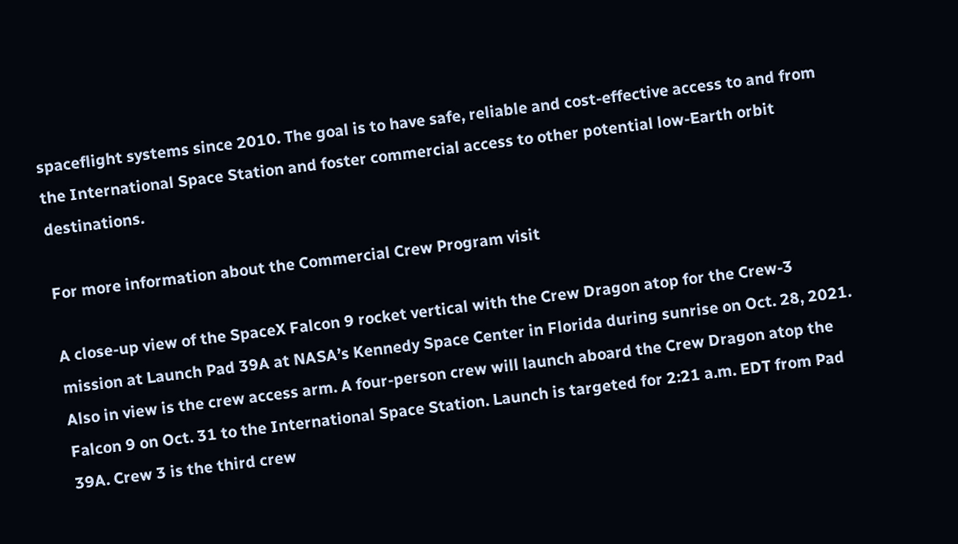spaceflight systems since 2010. The goal is to have safe, reliable and cost-effective access to and from the International Space Station and foster commercial access to other potential low-Earth orbit destinations.

For more information about the Commercial Crew Program visit

A close-up view of the SpaceX Falcon 9 rocket vertical with the Crew Dragon atop for the Crew-3 mission at Launch Pad 39A at NASA’s Kennedy Space Center in Florida during sunrise on Oct. 28, 2021. Also in view is the crew access arm. A four-person crew will launch aboard the Crew Dragon atop the Falcon 9 on Oct. 31 to the International Space Station. Launch is targeted for 2:21 a.m. EDT from Pad 39A. Crew 3 is the third crew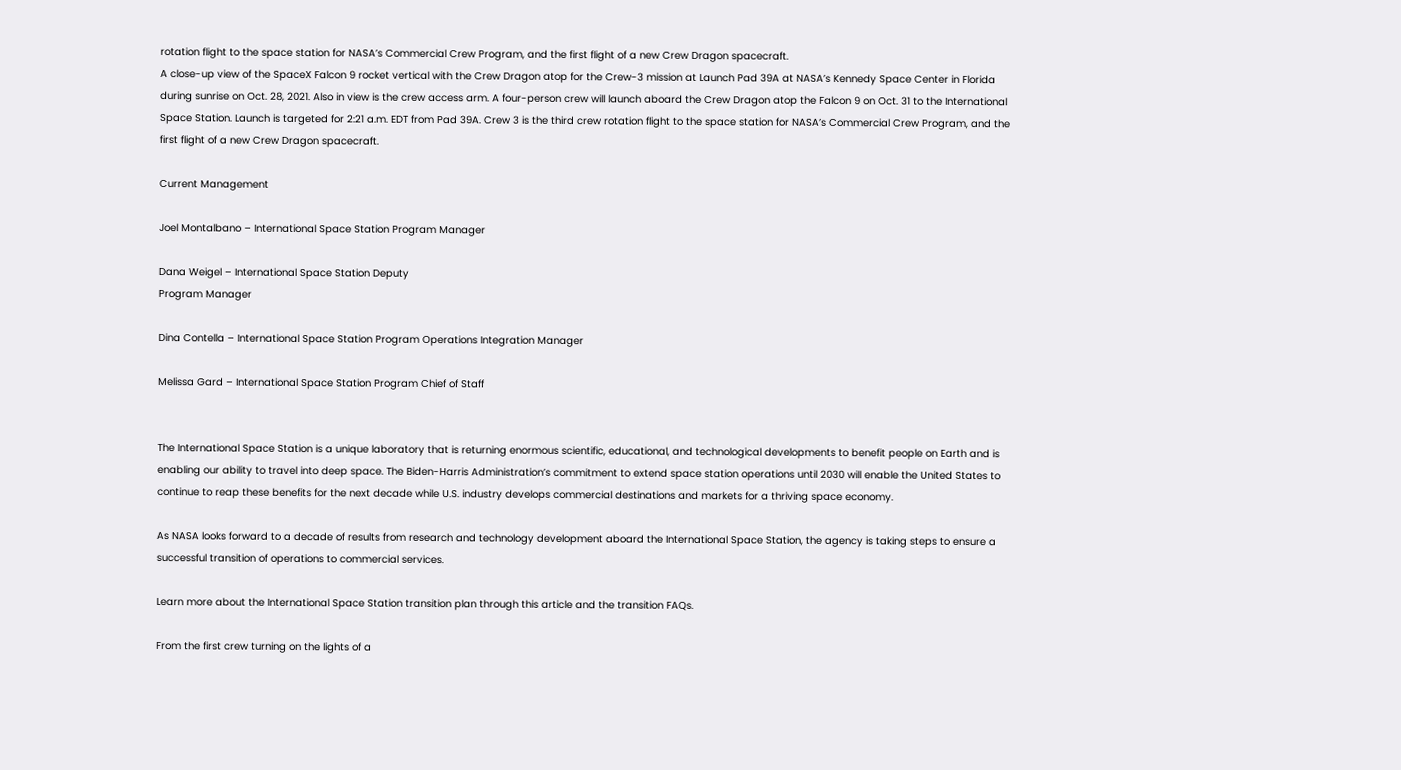rotation flight to the space station for NASA’s Commercial Crew Program, and the first flight of a new Crew Dragon spacecraft.
A close-up view of the SpaceX Falcon 9 rocket vertical with the Crew Dragon atop for the Crew-3 mission at Launch Pad 39A at NASA’s Kennedy Space Center in Florida during sunrise on Oct. 28, 2021. Also in view is the crew access arm. A four-person crew will launch aboard the Crew Dragon atop the Falcon 9 on Oct. 31 to the International Space Station. Launch is targeted for 2:21 a.m. EDT from Pad 39A. Crew 3 is the third crew rotation flight to the space station for NASA’s Commercial Crew Program, and the first flight of a new Crew Dragon spacecraft.

Current Management

Joel Montalbano – International Space Station Program Manager

Dana Weigel – International Space Station Deputy
Program Manager

Dina Contella – International Space Station Program Operations Integration Manager

Melissa Gard – International Space Station Program Chief of Staff


The International Space Station is a unique laboratory that is returning enormous scientific, educational, and technological developments to benefit people on Earth and is enabling our ability to travel into deep space. The Biden-Harris Administration’s commitment to extend space station operations until 2030 will enable the United States to continue to reap these benefits for the next decade while U.S. industry develops commercial destinations and markets for a thriving space economy.

As NASA looks forward to a decade of results from research and technology development aboard the International Space Station, the agency is taking steps to ensure a successful transition of operations to commercial services.

Learn more about the International Space Station transition plan through this article and the transition FAQs.

From the first crew turning on the lights of a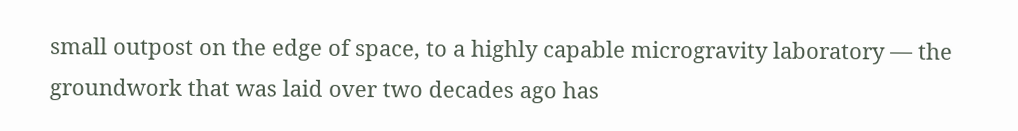small outpost on the edge of space, to a highly capable microgravity laboratory — the groundwork that was laid over two decades ago has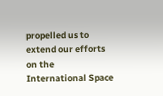propelled us to extend our efforts on the International Space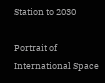Station to 2030

Portrait of International Space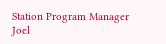Station Program Manager Joel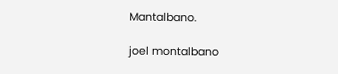Mantalbano.

joel montalbano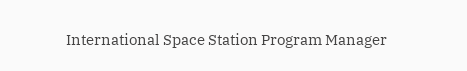International Space Station Program Manager